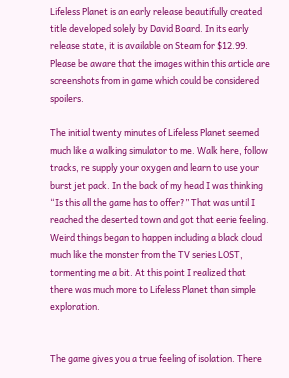Lifeless Planet is an early release beautifully created title developed solely by David Board. In its early release state, it is available on Steam for $12.99. Please be aware that the images within this article are screenshots from in game which could be considered spoilers.

The initial twenty minutes of Lifeless Planet seemed much like a walking simulator to me. Walk here, follow tracks, re supply your oxygen and learn to use your burst jet pack. In the back of my head I was thinking “Is this all the game has to offer?” That was until I reached the deserted town and got that eerie feeling. Weird things began to happen including a black cloud much like the monster from the TV series LOST, tormenting me a bit. At this point I realized that there was much more to Lifeless Planet than simple exploration.


The game gives you a true feeling of isolation. There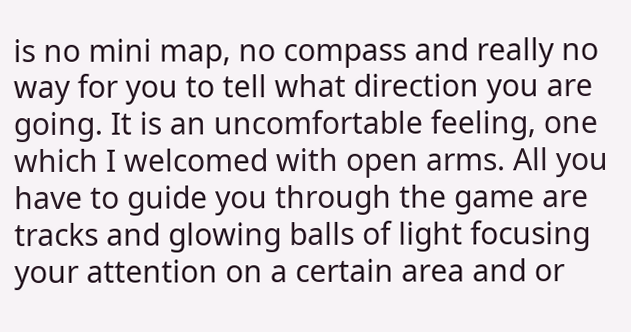is no mini map, no compass and really no way for you to tell what direction you are going. It is an uncomfortable feeling, one which I welcomed with open arms. All you have to guide you through the game are tracks and glowing balls of light focusing your attention on a certain area and or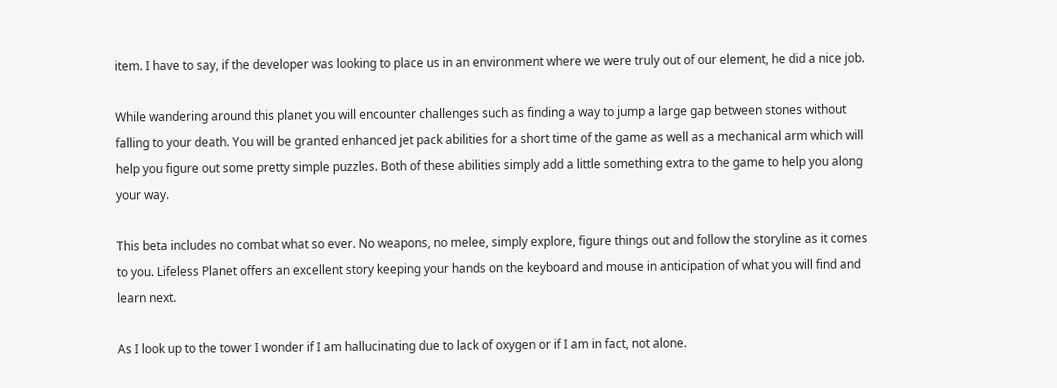item. I have to say, if the developer was looking to place us in an environment where we were truly out of our element, he did a nice job.

While wandering around this planet you will encounter challenges such as finding a way to jump a large gap between stones without falling to your death. You will be granted enhanced jet pack abilities for a short time of the game as well as a mechanical arm which will help you figure out some pretty simple puzzles. Both of these abilities simply add a little something extra to the game to help you along your way.

This beta includes no combat what so ever. No weapons, no melee, simply explore, figure things out and follow the storyline as it comes to you. Lifeless Planet offers an excellent story keeping your hands on the keyboard and mouse in anticipation of what you will find and learn next.

As I look up to the tower I wonder if I am hallucinating due to lack of oxygen or if I am in fact, not alone.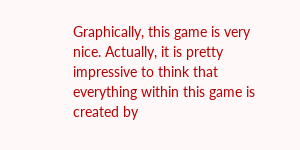Graphically, this game is very nice. Actually, it is pretty impressive to think that everything within this game is created by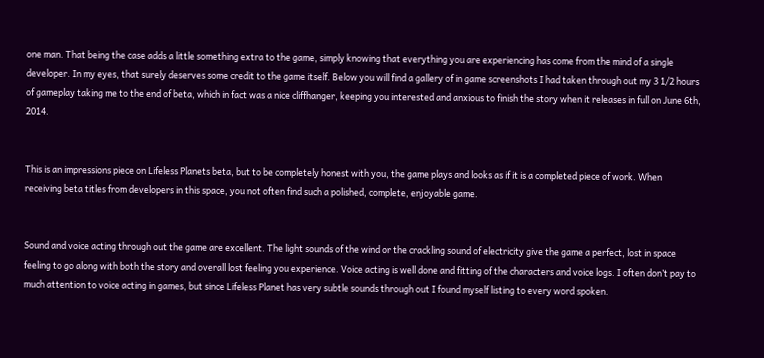one man. That being the case adds a little something extra to the game, simply knowing that everything you are experiencing has come from the mind of a single developer. In my eyes, that surely deserves some credit to the game itself. Below you will find a gallery of in game screenshots I had taken through out my 3 1/2 hours of gameplay taking me to the end of beta, which in fact was a nice cliffhanger, keeping you interested and anxious to finish the story when it releases in full on June 6th, 2014.


This is an impressions piece on Lifeless Planets beta, but to be completely honest with you, the game plays and looks as if it is a completed piece of work. When receiving beta titles from developers in this space, you not often find such a polished, complete, enjoyable game.


Sound and voice acting through out the game are excellent. The light sounds of the wind or the crackling sound of electricity give the game a perfect, lost in space feeling to go along with both the story and overall lost feeling you experience. Voice acting is well done and fitting of the characters and voice logs. I often don’t pay to much attention to voice acting in games, but since Lifeless Planet has very subtle sounds through out I found myself listing to every word spoken.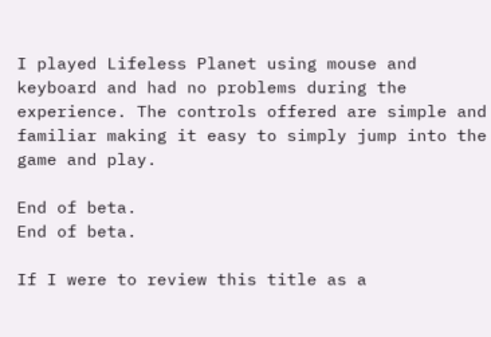I played Lifeless Planet using mouse and keyboard and had no problems during the experience. The controls offered are simple and familiar making it easy to simply jump into the game and play.

End of beta.
End of beta.

If I were to review this title as a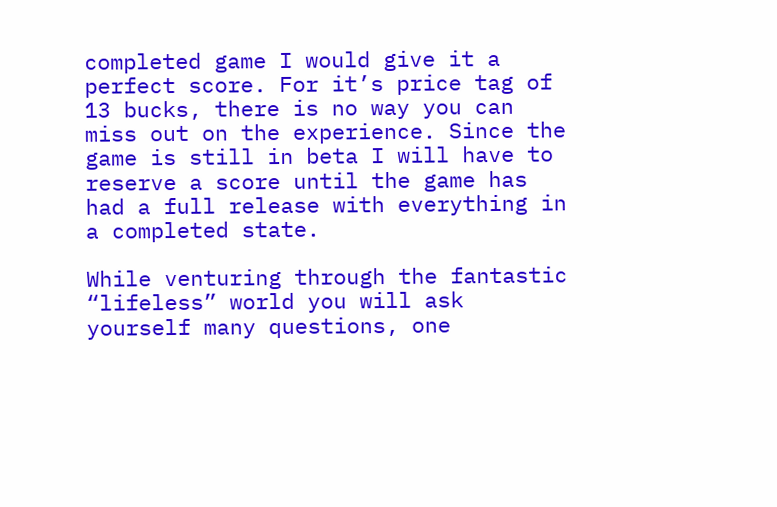completed game I would give it a perfect score. For it’s price tag of 13 bucks, there is no way you can miss out on the experience. Since the game is still in beta I will have to reserve a score until the game has had a full release with everything in a completed state.

While venturing through the fantastic “lifeless” world you will ask yourself many questions, one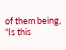of them being, “Is this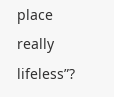place really lifeless”?